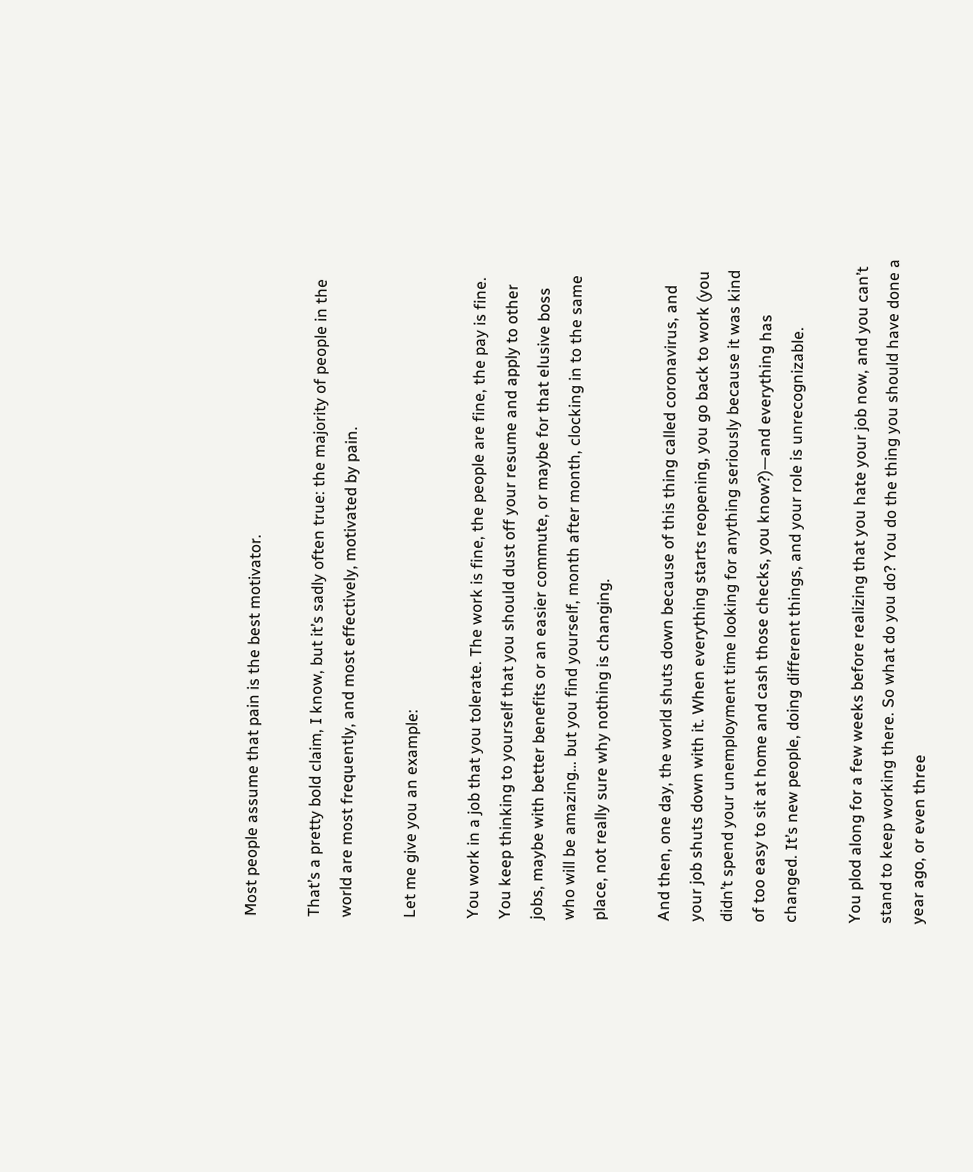Most people assume that pain is the best motivator.

That’s a pretty bold claim, I know, but it’s sadly often true: the majority of people in the world are most frequently, and most effectively, motivated by pain.

Let me give you an example:

You work in a job that you tolerate. The work is fine, the people are fine, the pay is fine. You keep thinking to yourself that you should dust off your resume and apply to other jobs, maybe with better benefits or an easier commute, or maybe for that elusive boss who will be amazing… but you find yourself, month after month, clocking in to the same place, not really sure why nothing is changing.

And then, one day, the world shuts down because of this thing called coronavirus, and your job shuts down with it. When everything starts reopening, you go back to work (you didn’t spend your unemployment time looking for anything seriously because it was kind of too easy to sit at home and cash those checks, you know?)—and everything has changed. It’s new people, doing different things, and your role is unrecognizable.

You plod along for a few weeks before realizing that you hate your job now, and you can’t stand to keep working there. So what do you do? You do the thing you should have done a year ago, or even three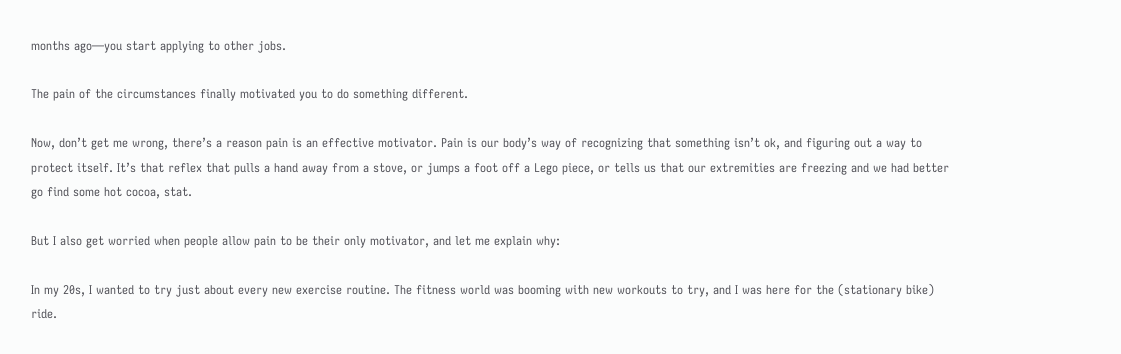months ago—you start applying to other jobs.

The pain of the circumstances finally motivated you to do something different.

Now, don’t get me wrong, there’s a reason pain is an effective motivator. Pain is our body’s way of recognizing that something isn’t ok, and figuring out a way to protect itself. It’s that reflex that pulls a hand away from a stove, or jumps a foot off a Lego piece, or tells us that our extremities are freezing and we had better go find some hot cocoa, stat.

But I also get worried when people allow pain to be their only motivator, and let me explain why:

In my 20s, I wanted to try just about every new exercise routine. The fitness world was booming with new workouts to try, and I was here for the (stationary bike) ride.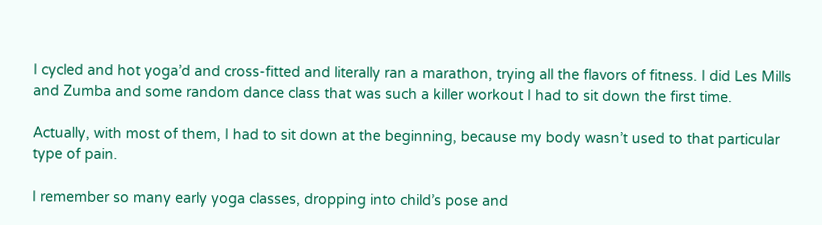I cycled and hot yoga’d and cross-fitted and literally ran a marathon, trying all the flavors of fitness. I did Les Mills and Zumba and some random dance class that was such a killer workout I had to sit down the first time.

Actually, with most of them, I had to sit down at the beginning, because my body wasn’t used to that particular type of pain.

I remember so many early yoga classes, dropping into child’s pose and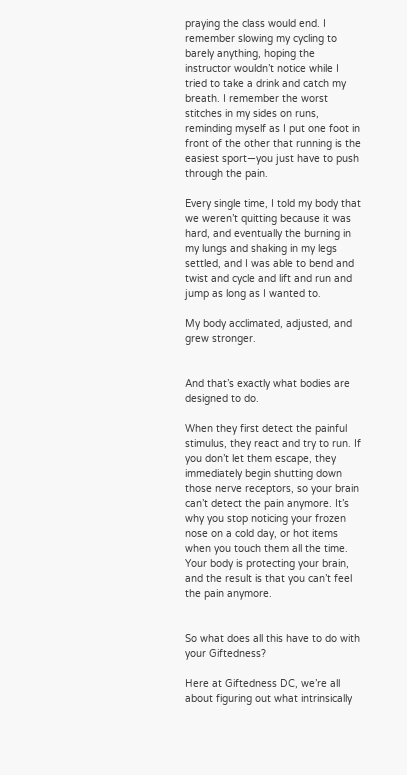praying the class would end. I remember slowing my cycling to barely anything, hoping the instructor wouldn’t notice while I tried to take a drink and catch my breath. I remember the worst stitches in my sides on runs, reminding myself as I put one foot in front of the other that running is the easiest sport—you just have to push through the pain.

Every single time, I told my body that we weren’t quitting because it was hard, and eventually the burning in my lungs and shaking in my legs settled, and I was able to bend and twist and cycle and lift and run and jump as long as I wanted to.

My body acclimated, adjusted, and grew stronger.


And that’s exactly what bodies are designed to do.

When they first detect the painful stimulus, they react and try to run. If you don’t let them escape, they immediately begin shutting down those nerve receptors, so your brain can’t detect the pain anymore. It’s why you stop noticing your frozen nose on a cold day, or hot items when you touch them all the time. Your body is protecting your brain, and the result is that you can’t feel the pain anymore.


So what does all this have to do with your Giftedness?

Here at Giftedness DC, we’re all about figuring out what intrinsically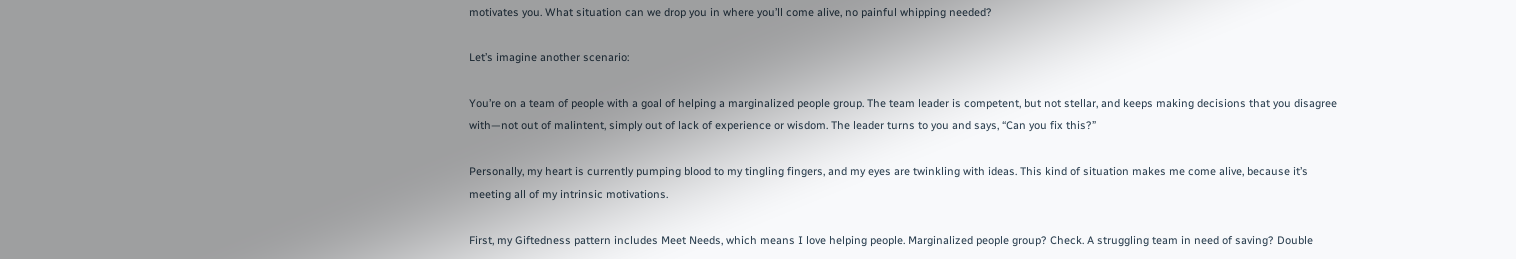motivates you. What situation can we drop you in where you’ll come alive, no painful whipping needed?

Let’s imagine another scenario:

You’re on a team of people with a goal of helping a marginalized people group. The team leader is competent, but not stellar, and keeps making decisions that you disagree with—not out of malintent, simply out of lack of experience or wisdom. The leader turns to you and says, “Can you fix this?”

Personally, my heart is currently pumping blood to my tingling fingers, and my eyes are twinkling with ideas. This kind of situation makes me come alive, because it’s meeting all of my intrinsic motivations.

First, my Giftedness pattern includes Meet Needs, which means I love helping people. Marginalized people group? Check. A struggling team in need of saving? Double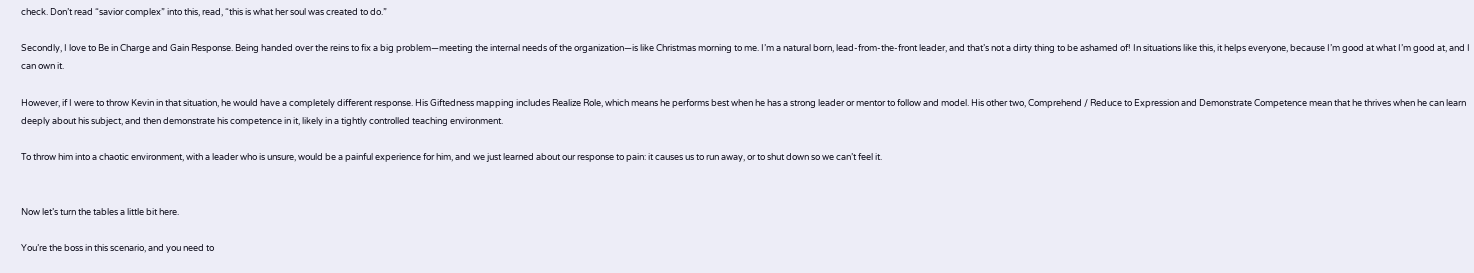check. Don’t read “savior complex” into this, read, “this is what her soul was created to do.”

Secondly, I love to Be in Charge and Gain Response. Being handed over the reins to fix a big problem—meeting the internal needs of the organization—is like Christmas morning to me. I’m a natural born, lead-from-the-front leader, and that’s not a dirty thing to be ashamed of! In situations like this, it helps everyone, because I’m good at what I’m good at, and I can own it.

However, if I were to throw Kevin in that situation, he would have a completely different response. His Giftedness mapping includes Realize Role, which means he performs best when he has a strong leader or mentor to follow and model. His other two, Comprehend / Reduce to Expression and Demonstrate Competence mean that he thrives when he can learn deeply about his subject, and then demonstrate his competence in it, likely in a tightly controlled teaching environment.

To throw him into a chaotic environment, with a leader who is unsure, would be a painful experience for him, and we just learned about our response to pain: it causes us to run away, or to shut down so we can’t feel it.


Now let’s turn the tables a little bit here.

You’re the boss in this scenario, and you need to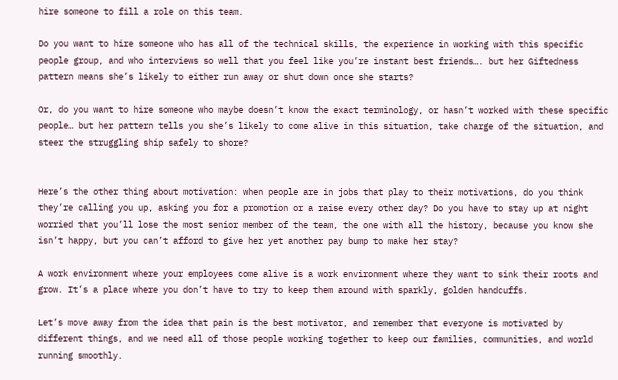hire someone to fill a role on this team.

Do you want to hire someone who has all of the technical skills, the experience in working with this specific people group, and who interviews so well that you feel like you’re instant best friends…. but her Giftedness pattern means she’s likely to either run away or shut down once she starts?

Or, do you want to hire someone who maybe doesn’t know the exact terminology, or hasn’t worked with these specific people… but her pattern tells you she’s likely to come alive in this situation, take charge of the situation, and steer the struggling ship safely to shore?


Here’s the other thing about motivation: when people are in jobs that play to their motivations, do you think they’re calling you up, asking you for a promotion or a raise every other day? Do you have to stay up at night worried that you’ll lose the most senior member of the team, the one with all the history, because you know she isn’t happy, but you can’t afford to give her yet another pay bump to make her stay?

A work environment where your employees come alive is a work environment where they want to sink their roots and grow. It’s a place where you don’t have to try to keep them around with sparkly, golden handcuffs.

Let’s move away from the idea that pain is the best motivator, and remember that everyone is motivated by different things, and we need all of those people working together to keep our families, communities, and world running smoothly.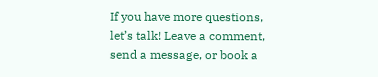If you have more questions, let’s talk! Leave a comment, send a message, or book a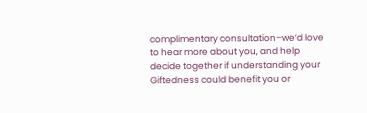complimentary consultation–we’d love to hear more about you, and help decide together if understanding your Giftedness could benefit you or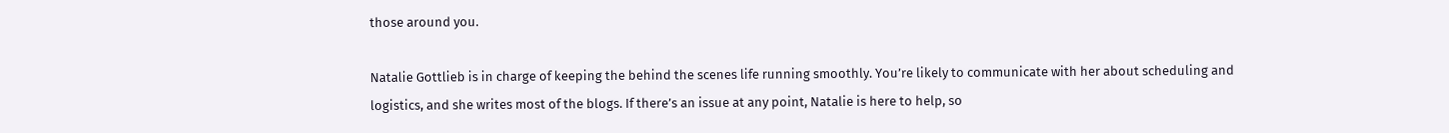those around you.

Natalie Gottlieb is in charge of keeping the behind the scenes life running smoothly. You’re likely to communicate with her about scheduling and logistics, and she writes most of the blogs. If there’s an issue at any point, Natalie is here to help, so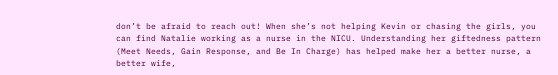don’t be afraid to reach out! When she’s not helping Kevin or chasing the girls, you can find Natalie working as a nurse in the NICU. Understanding her giftedness pattern (Meet Needs, Gain Response, and Be In Charge) has helped make her a better nurse, a better wife,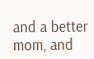and a better mom, and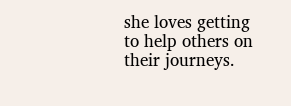she loves getting to help others on their journeys.